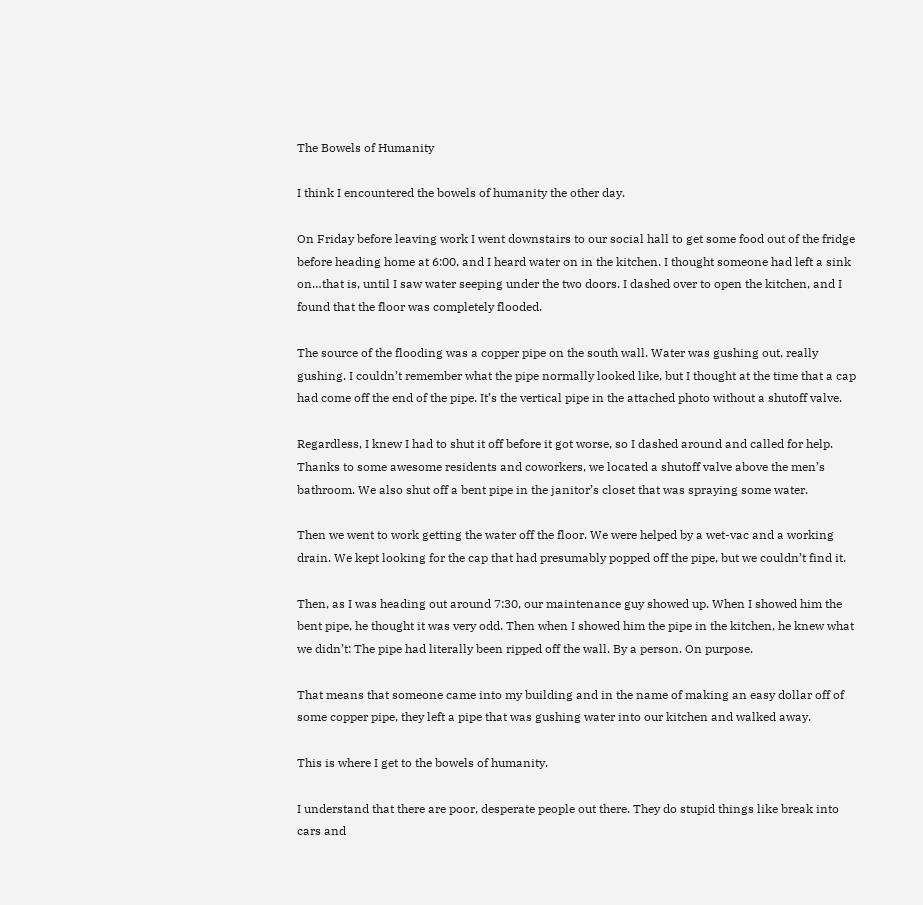The Bowels of Humanity

I think I encountered the bowels of humanity the other day.

On Friday before leaving work I went downstairs to our social hall to get some food out of the fridge before heading home at 6:00, and I heard water on in the kitchen. I thought someone had left a sink on…that is, until I saw water seeping under the two doors. I dashed over to open the kitchen, and I found that the floor was completely flooded.

The source of the flooding was a copper pipe on the south wall. Water was gushing out, really gushing. I couldn’t remember what the pipe normally looked like, but I thought at the time that a cap had come off the end of the pipe. It’s the vertical pipe in the attached photo without a shutoff valve.

Regardless, I knew I had to shut it off before it got worse, so I dashed around and called for help. Thanks to some awesome residents and coworkers, we located a shutoff valve above the men’s bathroom. We also shut off a bent pipe in the janitor’s closet that was spraying some water.

Then we went to work getting the water off the floor. We were helped by a wet-vac and a working drain. We kept looking for the cap that had presumably popped off the pipe, but we couldn’t find it.

Then, as I was heading out around 7:30, our maintenance guy showed up. When I showed him the bent pipe, he thought it was very odd. Then when I showed him the pipe in the kitchen, he knew what we didn’t: The pipe had literally been ripped off the wall. By a person. On purpose.

That means that someone came into my building and in the name of making an easy dollar off of some copper pipe, they left a pipe that was gushing water into our kitchen and walked away.

This is where I get to the bowels of humanity.

I understand that there are poor, desperate people out there. They do stupid things like break into cars and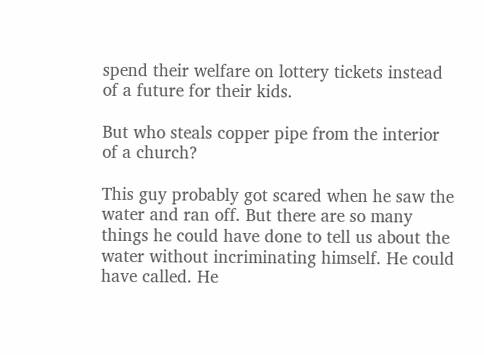spend their welfare on lottery tickets instead of a future for their kids.

But who steals copper pipe from the interior of a church?

This guy probably got scared when he saw the water and ran off. But there are so many things he could have done to tell us about the water without incriminating himself. He could have called. He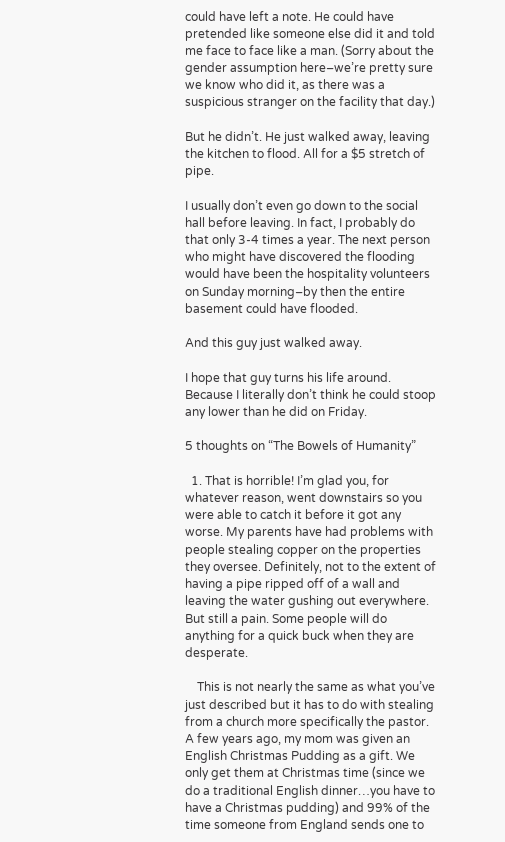could have left a note. He could have pretended like someone else did it and told me face to face like a man. (Sorry about the gender assumption here–we’re pretty sure we know who did it, as there was a suspicious stranger on the facility that day.)

But he didn’t. He just walked away, leaving the kitchen to flood. All for a $5 stretch of pipe.

I usually don’t even go down to the social hall before leaving. In fact, I probably do that only 3-4 times a year. The next person who might have discovered the flooding would have been the hospitality volunteers on Sunday morning–by then the entire basement could have flooded.

And this guy just walked away.

I hope that guy turns his life around. Because I literally don’t think he could stoop any lower than he did on Friday.

5 thoughts on “The Bowels of Humanity”

  1. That is horrible! I’m glad you, for whatever reason, went downstairs so you were able to catch it before it got any worse. My parents have had problems with people stealing copper on the properties they oversee. Definitely, not to the extent of having a pipe ripped off of a wall and leaving the water gushing out everywhere. But still a pain. Some people will do anything for a quick buck when they are desperate.

    This is not nearly the same as what you’ve just described but it has to do with stealing from a church more specifically the pastor. A few years ago, my mom was given an English Christmas Pudding as a gift. We only get them at Christmas time (since we do a traditional English dinner…you have to have a Christmas pudding) and 99% of the time someone from England sends one to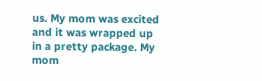us. My mom was excited and it was wrapped up in a pretty package. My mom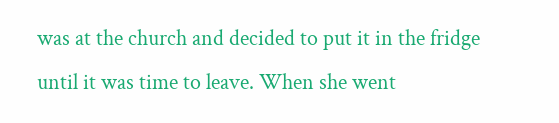was at the church and decided to put it in the fridge until it was time to leave. When she went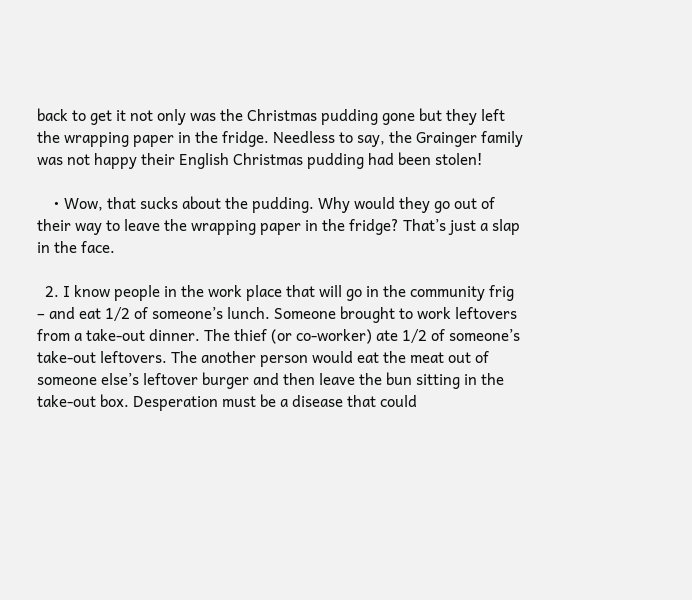back to get it not only was the Christmas pudding gone but they left the wrapping paper in the fridge. Needless to say, the Grainger family was not happy their English Christmas pudding had been stolen!

    • Wow, that sucks about the pudding. Why would they go out of their way to leave the wrapping paper in the fridge? That’s just a slap in the face.

  2. I know people in the work place that will go in the community frig – and eat 1/2 of someone’s lunch. Someone brought to work leftovers from a take-out dinner. The thief (or co-worker) ate 1/2 of someone’s take-out leftovers. The another person would eat the meat out of someone else’s leftover burger and then leave the bun sitting in the take-out box. Desperation must be a disease that could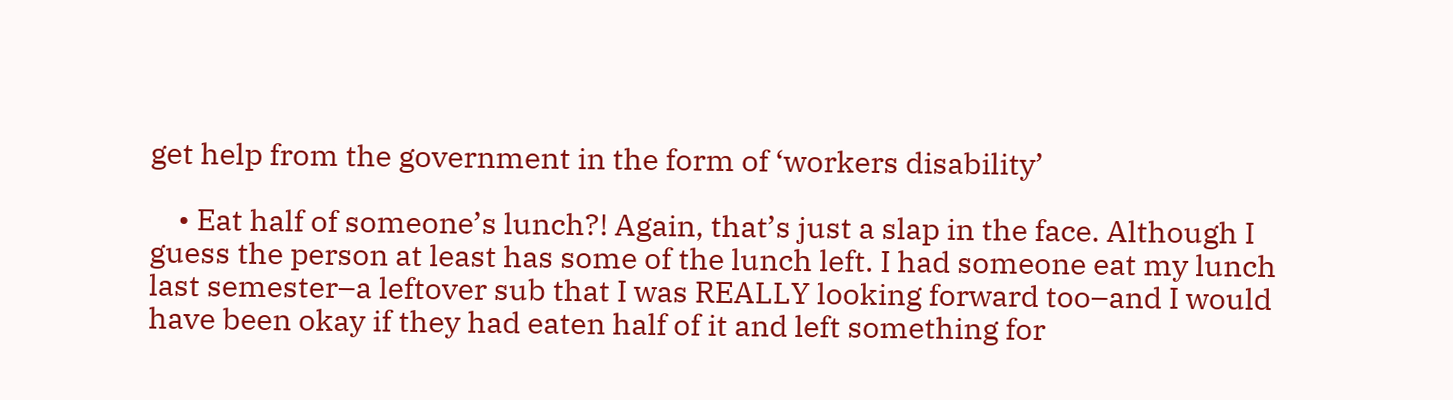get help from the government in the form of ‘workers disability’

    • Eat half of someone’s lunch?! Again, that’s just a slap in the face. Although I guess the person at least has some of the lunch left. I had someone eat my lunch last semester–a leftover sub that I was REALLY looking forward too–and I would have been okay if they had eaten half of it and left something for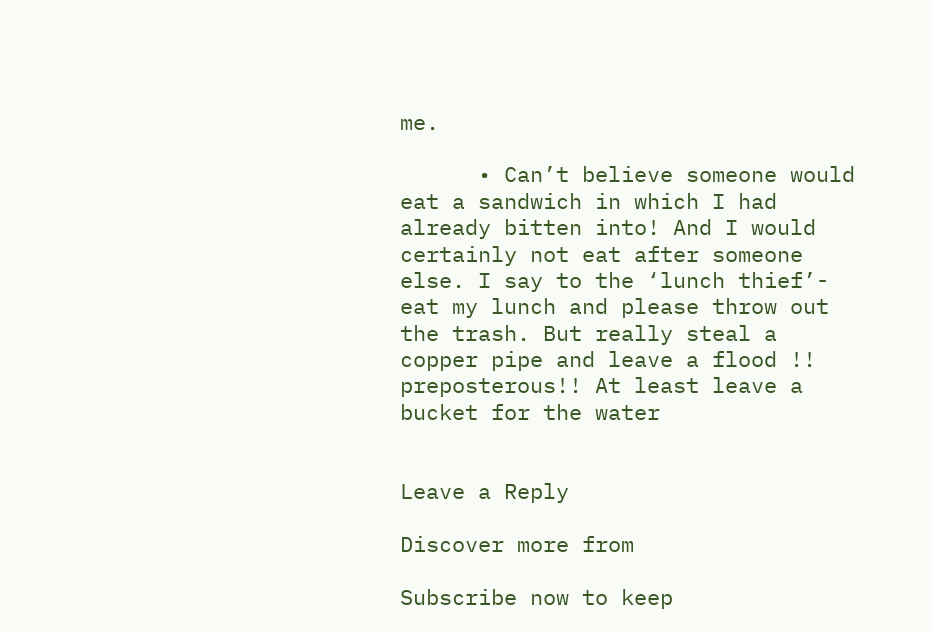me.

      • Can’t believe someone would eat a sandwich in which I had already bitten into! And I would certainly not eat after someone else. I say to the ‘lunch thief’- eat my lunch and please throw out the trash. But really steal a copper pipe and leave a flood !! preposterous!! At least leave a bucket for the water


Leave a Reply

Discover more from

Subscribe now to keep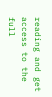reading and get access to the full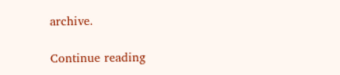archive.

Continue reading